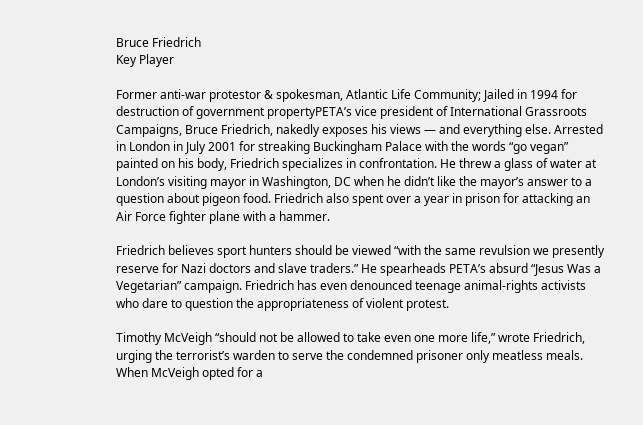Bruce Friedrich
Key Player

Former anti-war protestor & spokesman, Atlantic Life Community; Jailed in 1994 for destruction of government propertyPETA’s vice president of International Grassroots Campaigns, Bruce Friedrich, nakedly exposes his views — and everything else. Arrested in London in July 2001 for streaking Buckingham Palace with the words “go vegan” painted on his body, Friedrich specializes in confrontation. He threw a glass of water at London’s visiting mayor in Washington, DC when he didn’t like the mayor’s answer to a question about pigeon food. Friedrich also spent over a year in prison for attacking an Air Force fighter plane with a hammer.

Friedrich believes sport hunters should be viewed “with the same revulsion we presently reserve for Nazi doctors and slave traders.” He spearheads PETA’s absurd “Jesus Was a Vegetarian” campaign. Friedrich has even denounced teenage animal-rights activists who dare to question the appropriateness of violent protest.

Timothy McVeigh “should not be allowed to take even one more life,” wrote Friedrich, urging the terrorist’s warden to serve the condemned prisoner only meatless meals. When McVeigh opted for a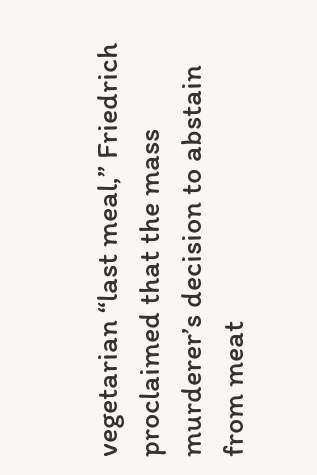vegetarian “last meal,” Friedrich proclaimed that the mass murderer’s decision to abstain from meat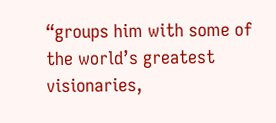“groups him with some of the world’s greatest visionaries,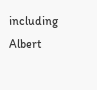including Albert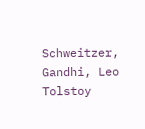Schweitzer, Gandhi, Leo Tolstoy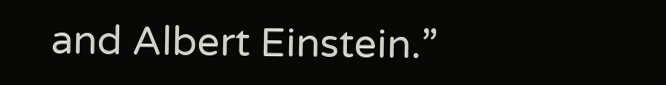and Albert Einstein.”